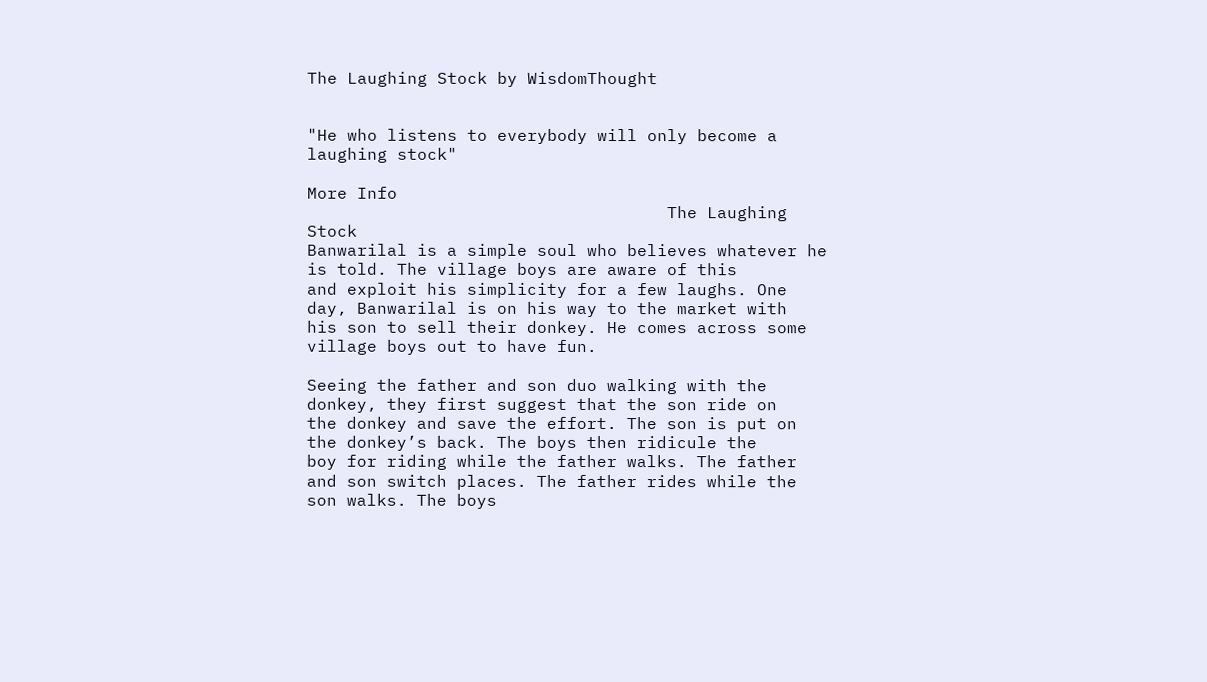The Laughing Stock by WisdomThought


"He who listens to everybody will only become a laughing stock"

More Info
                                    The Laughing Stock
Banwarilal is a simple soul who believes whatever he is told. The village boys are aware of this
and exploit his simplicity for a few laughs. One day, Banwarilal is on his way to the market with
his son to sell their donkey. He comes across some village boys out to have fun.

Seeing the father and son duo walking with the donkey, they first suggest that the son ride on
the donkey and save the effort. The son is put on the donkey’s back. The boys then ridicule the
boy for riding while the father walks. The father and son switch places. The father rides while the
son walks. The boys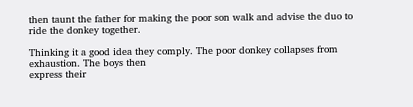then taunt the father for making the poor son walk and advise the duo to
ride the donkey together.

Thinking it a good idea they comply. The poor donkey collapses from exhaustion. The boys then
express their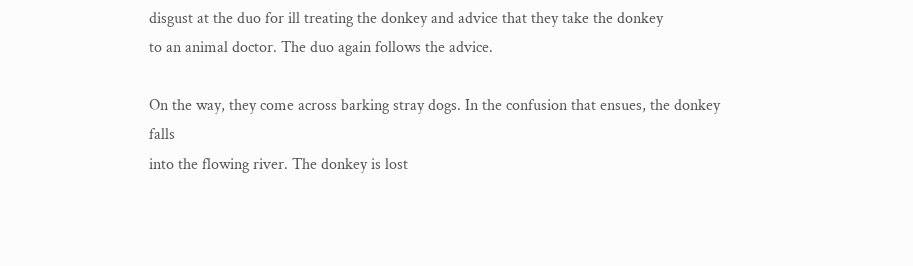disgust at the duo for ill treating the donkey and advice that they take the donkey
to an animal doctor. The duo again follows the advice.

On the way, they come across barking stray dogs. In the confusion that ensues, the donkey falls
into the flowing river. The donkey is lost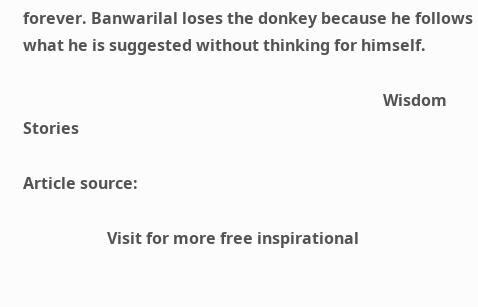forever. Banwarilal loses the donkey because he follows
what he is suggested without thinking for himself.

                                                                                          Wisdom Stories

Article source:

                     Visit for more free inspirational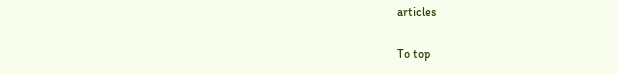articles

To top